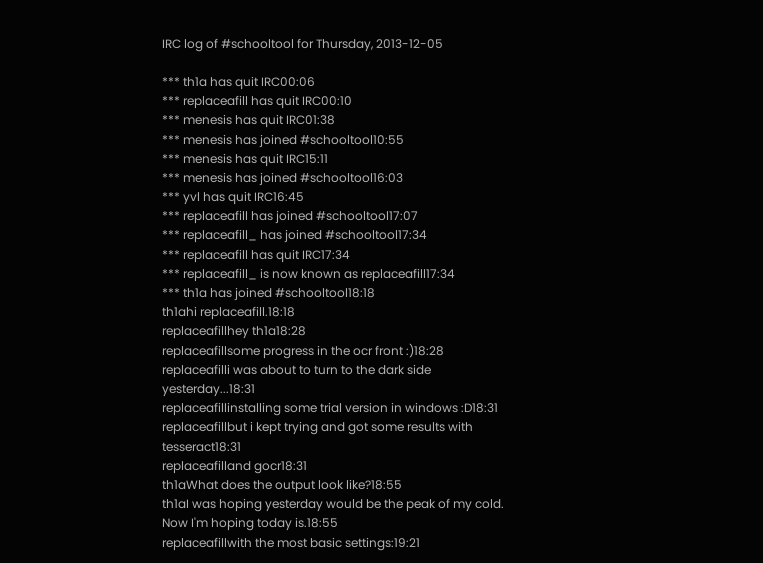IRC log of #schooltool for Thursday, 2013-12-05

*** th1a has quit IRC00:06
*** replaceafill has quit IRC00:10
*** menesis has quit IRC01:38
*** menesis has joined #schooltool10:55
*** menesis has quit IRC15:11
*** menesis has joined #schooltool16:03
*** yvl has quit IRC16:45
*** replaceafill has joined #schooltool17:07
*** replaceafill_ has joined #schooltool17:34
*** replaceafill has quit IRC17:34
*** replaceafill_ is now known as replaceafill17:34
*** th1a has joined #schooltool18:18
th1ahi replaceafill.18:18
replaceafillhey th1a18:28
replaceafillsome progress in the ocr front :)18:28
replaceafilli was about to turn to the dark side yesterday...18:31
replaceafillinstalling some trial version in windows :D18:31
replaceafillbut i kept trying and got some results with tesseract18:31
replaceafilland gocr18:31
th1aWhat does the output look like?18:55
th1aI was hoping yesterday would be the peak of my cold.  Now I'm hoping today is.18:55
replaceafillwith the most basic settings:19:21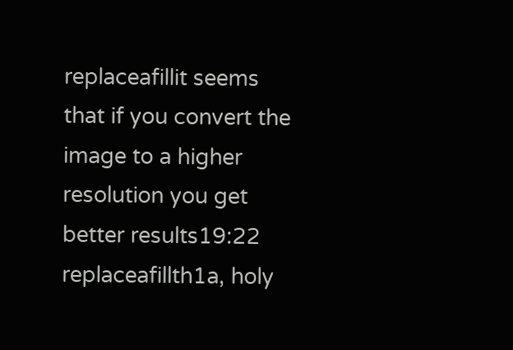replaceafillit seems that if you convert the image to a higher resolution you get better results19:22
replaceafillth1a, holy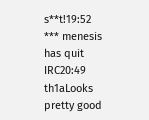s**t!19:52
*** menesis has quit IRC20:49
th1aLooks pretty good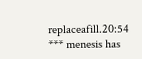replaceafill.20:54
*** menesis has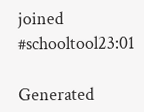joined #schooltool23:01

Generated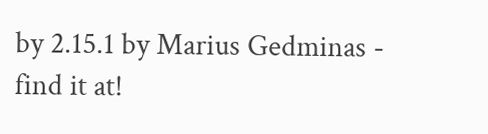by 2.15.1 by Marius Gedminas - find it at!